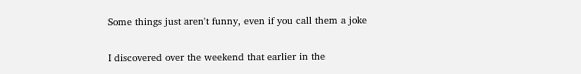Some things just aren't funny, even if you call them a joke

I discovered over the weekend that earlier in the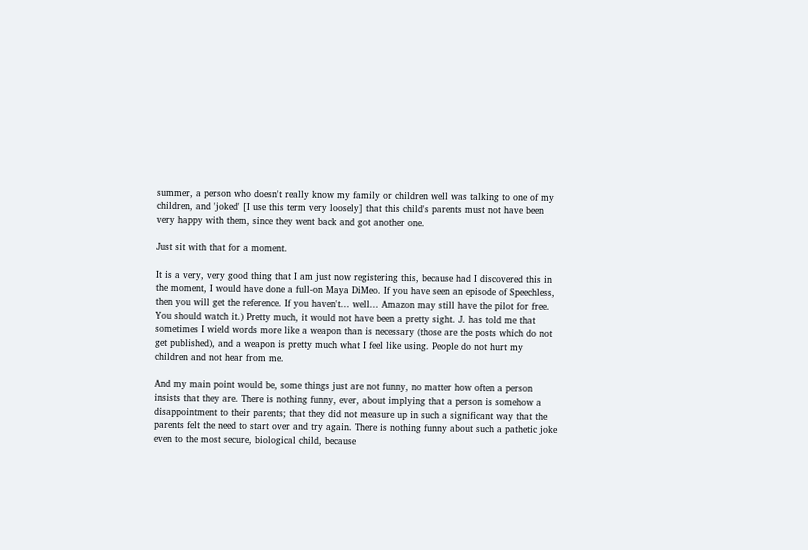summer, a person who doesn't really know my family or children well was talking to one of my children, and 'joked' [I use this term very loosely] that this child's parents must not have been very happy with them, since they went back and got another one.

Just sit with that for a moment.

It is a very, very good thing that I am just now registering this, because had I discovered this in the moment, I would have done a full-on Maya DiMeo. If you have seen an episode of Speechless, then you will get the reference. If you haven't... well... Amazon may still have the pilot for free. You should watch it.) Pretty much, it would not have been a pretty sight. J. has told me that sometimes I wield words more like a weapon than is necessary (those are the posts which do not get published), and a weapon is pretty much what I feel like using. People do not hurt my children and not hear from me.

And my main point would be, some things just are not funny, no matter how often a person insists that they are. There is nothing funny, ever, about implying that a person is somehow a disappointment to their parents; that they did not measure up in such a significant way that the parents felt the need to start over and try again. There is nothing funny about such a pathetic joke even to the most secure, biological child, because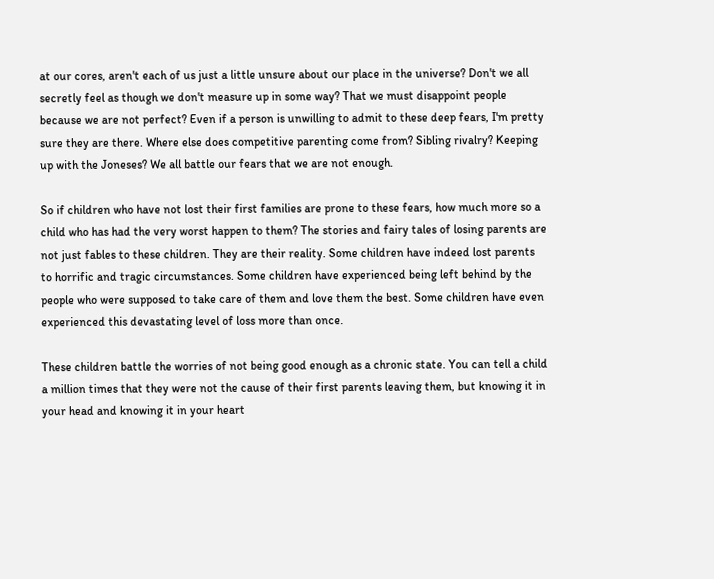at our cores, aren't each of us just a little unsure about our place in the universe? Don't we all secretly feel as though we don't measure up in some way? That we must disappoint people because we are not perfect? Even if a person is unwilling to admit to these deep fears, I'm pretty sure they are there. Where else does competitive parenting come from? Sibling rivalry? Keeping up with the Joneses? We all battle our fears that we are not enough.

So if children who have not lost their first families are prone to these fears, how much more so a child who has had the very worst happen to them? The stories and fairy tales of losing parents are not just fables to these children. They are their reality. Some children have indeed lost parents to horrific and tragic circumstances. Some children have experienced being left behind by the people who were supposed to take care of them and love them the best. Some children have even experienced this devastating level of loss more than once.

These children battle the worries of not being good enough as a chronic state. You can tell a child a million times that they were not the cause of their first parents leaving them, but knowing it in your head and knowing it in your heart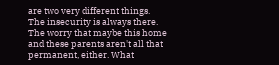are two very different things. The insecurity is always there. The worry that maybe this home and these parents aren't all that permanent, either. What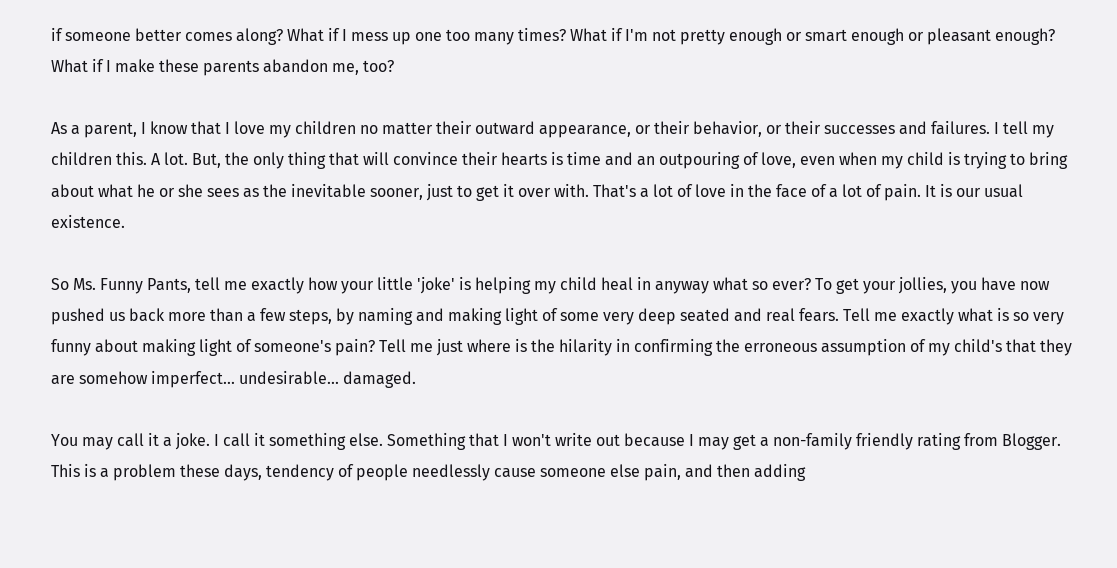if someone better comes along? What if I mess up one too many times? What if I'm not pretty enough or smart enough or pleasant enough? What if I make these parents abandon me, too?

As a parent, I know that I love my children no matter their outward appearance, or their behavior, or their successes and failures. I tell my children this. A lot. But, the only thing that will convince their hearts is time and an outpouring of love, even when my child is trying to bring about what he or she sees as the inevitable sooner, just to get it over with. That's a lot of love in the face of a lot of pain. It is our usual existence.

So Ms. Funny Pants, tell me exactly how your little 'joke' is helping my child heal in anyway what so ever? To get your jollies, you have now pushed us back more than a few steps, by naming and making light of some very deep seated and real fears. Tell me exactly what is so very funny about making light of someone's pain? Tell me just where is the hilarity in confirming the erroneous assumption of my child's that they are somehow imperfect... undesirable... damaged.

You may call it a joke. I call it something else. Something that I won't write out because I may get a non-family friendly rating from Blogger. This is a problem these days, tendency of people needlessly cause someone else pain, and then adding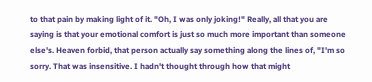to that pain by making light of it. "Oh, I was only joking!" Really, all that you are saying is that your emotional comfort is just so much more important than someone else's. Heaven forbid, that person actually say something along the lines of, "I'm so sorry. That was insensitive. I hadn't thought through how that might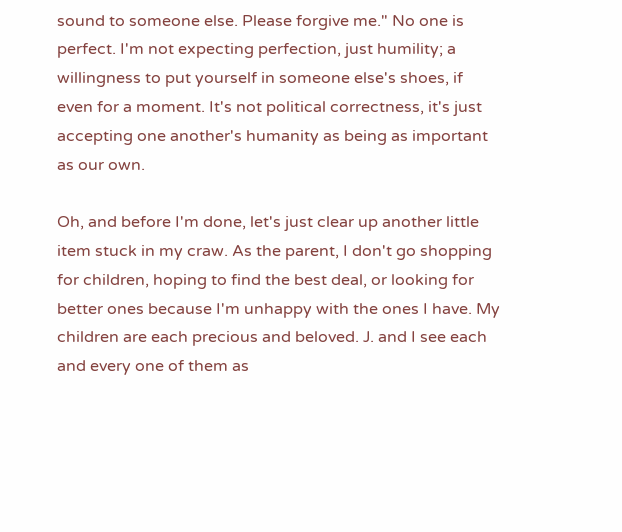sound to someone else. Please forgive me." No one is perfect. I'm not expecting perfection, just humility; a willingness to put yourself in someone else's shoes, if even for a moment. It's not political correctness, it's just accepting one another's humanity as being as important as our own.

Oh, and before I'm done, let's just clear up another little item stuck in my craw. As the parent, I don't go shopping for children, hoping to find the best deal, or looking for better ones because I'm unhappy with the ones I have. My children are each precious and beloved. J. and I see each and every one of them as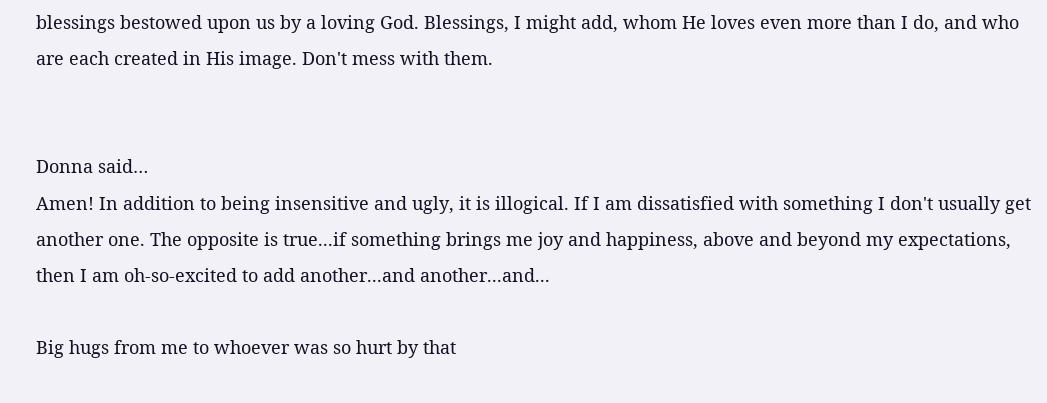blessings bestowed upon us by a loving God. Blessings, I might add, whom He loves even more than I do, and who are each created in His image. Don't mess with them.


Donna said…
Amen! In addition to being insensitive and ugly, it is illogical. If I am dissatisfied with something I don't usually get another one. The opposite is true...if something brings me joy and happiness, above and beyond my expectations, then I am oh-so-excited to add another...and another...and...

Big hugs from me to whoever was so hurt by that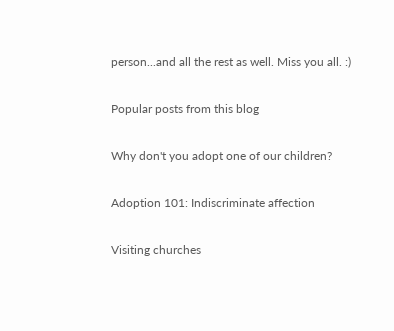person...and all the rest as well. Miss you all. :)

Popular posts from this blog

Why don't you adopt one of our children?

Adoption 101: Indiscriminate affection

Visiting churches